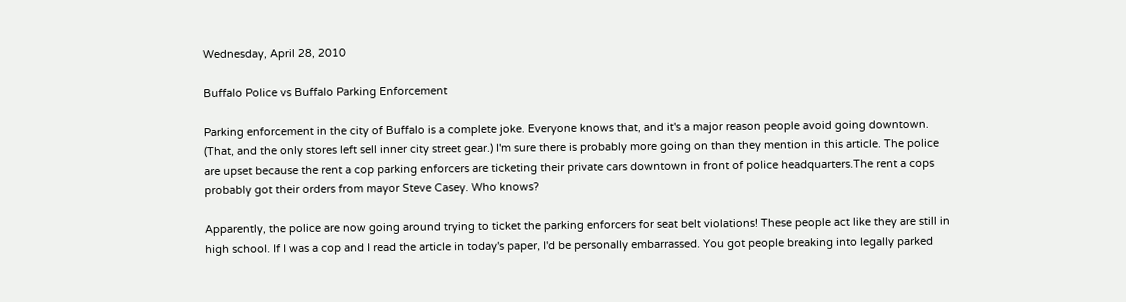Wednesday, April 28, 2010

Buffalo Police vs Buffalo Parking Enforcement

Parking enforcement in the city of Buffalo is a complete joke. Everyone knows that, and it's a major reason people avoid going downtown. (That, and the only stores left sell inner city street gear.) I'm sure there is probably more going on than they mention in this article. The police are upset because the rent a cop parking enforcers are ticketing their private cars downtown in front of police headquarters.The rent a cops probably got their orders from mayor Steve Casey. Who knows?

Apparently, the police are now going around trying to ticket the parking enforcers for seat belt violations! These people act like they are still in high school. If I was a cop and I read the article in today's paper, I'd be personally embarrassed. You got people breaking into legally parked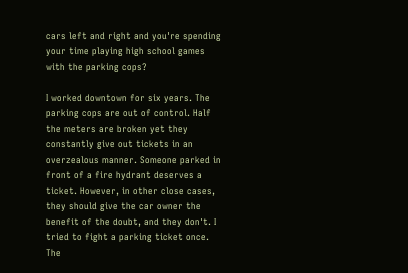cars left and right and you're spending your time playing high school games with the parking cops?

I worked downtown for six years. The parking cops are out of control. Half the meters are broken yet they constantly give out tickets in an overzealous manner. Someone parked in front of a fire hydrant deserves a ticket. However, in other close cases, they should give the car owner the benefit of the doubt, and they don't. I tried to fight a parking ticket once. The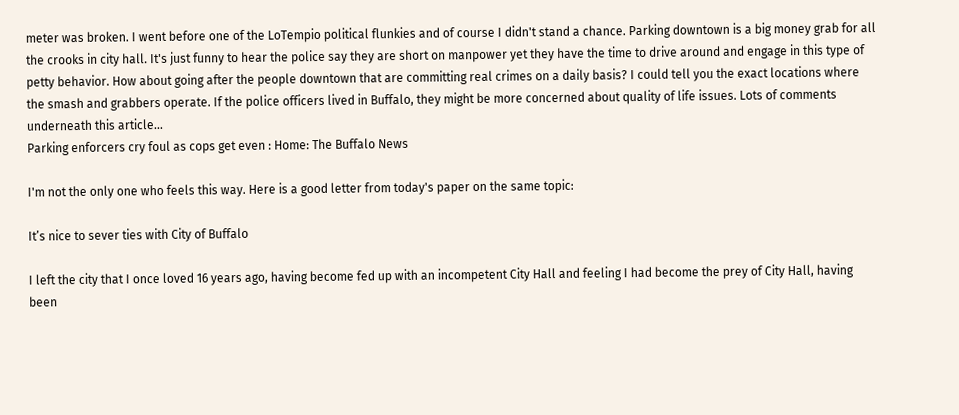meter was broken. I went before one of the LoTempio political flunkies and of course I didn't stand a chance. Parking downtown is a big money grab for all the crooks in city hall. It's just funny to hear the police say they are short on manpower yet they have the time to drive around and engage in this type of petty behavior. How about going after the people downtown that are committing real crimes on a daily basis? I could tell you the exact locations where the smash and grabbers operate. If the police officers lived in Buffalo, they might be more concerned about quality of life issues. Lots of comments underneath this article...
Parking enforcers cry foul as cops get even : Home: The Buffalo News

I'm not the only one who feels this way. Here is a good letter from today's paper on the same topic:

It’s nice to sever ties with City of Buffalo

I left the city that I once loved 16 years ago, having become fed up with an incompetent City Hall and feeling I had become the prey of City Hall, having been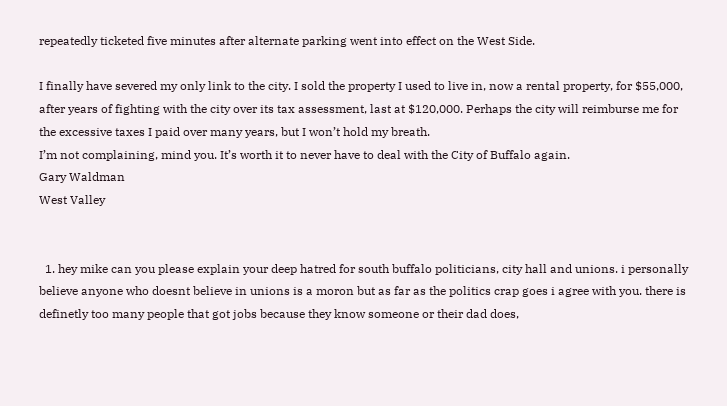repeatedly ticketed five minutes after alternate parking went into effect on the West Side.

I finally have severed my only link to the city. I sold the property I used to live in, now a rental property, for $55,000, after years of fighting with the city over its tax assessment, last at $120,000. Perhaps the city will reimburse me for the excessive taxes I paid over many years, but I won’t hold my breath.
I’m not complaining, mind you. It’s worth it to never have to deal with the City of Buffalo again.
Gary Waldman
West Valley


  1. hey mike can you please explain your deep hatred for south buffalo politicians, city hall and unions. i personally believe anyone who doesnt believe in unions is a moron but as far as the politics crap goes i agree with you. there is definetly too many people that got jobs because they know someone or their dad does,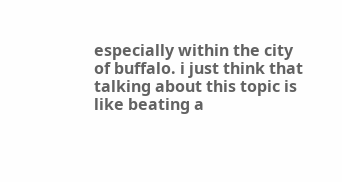especially within the city of buffalo. i just think that talking about this topic is like beating a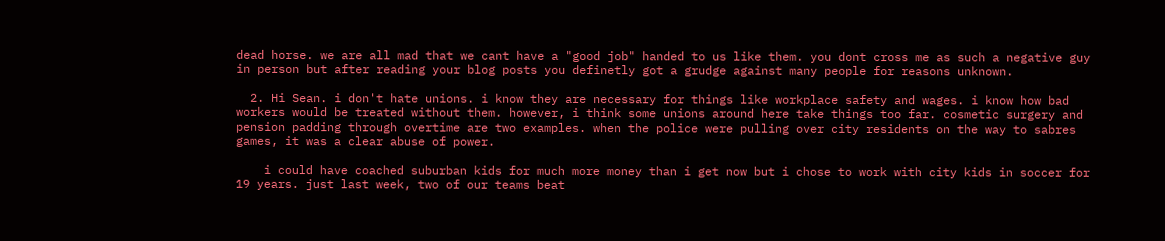dead horse. we are all mad that we cant have a "good job" handed to us like them. you dont cross me as such a negative guy in person but after reading your blog posts you definetly got a grudge against many people for reasons unknown.

  2. Hi Sean. i don't hate unions. i know they are necessary for things like workplace safety and wages. i know how bad workers would be treated without them. however, i think some unions around here take things too far. cosmetic surgery and pension padding through overtime are two examples. when the police were pulling over city residents on the way to sabres games, it was a clear abuse of power.

    i could have coached suburban kids for much more money than i get now but i chose to work with city kids in soccer for 19 years. just last week, two of our teams beat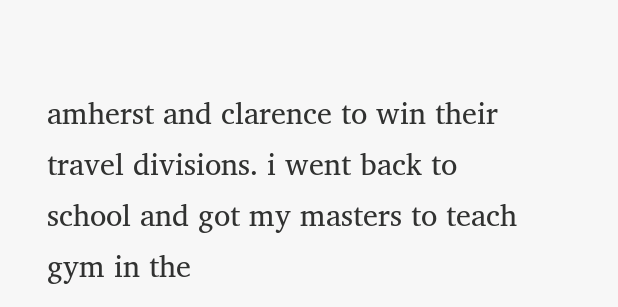amherst and clarence to win their travel divisions. i went back to school and got my masters to teach gym in the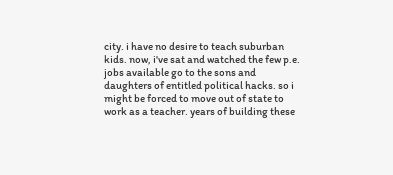city. i have no desire to teach suburban kids. now, i've sat and watched the few p.e. jobs available go to the sons and daughters of entitled political hacks. so i might be forced to move out of state to work as a teacher. years of building these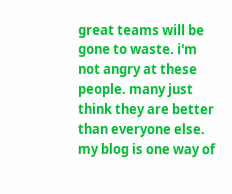great teams will be gone to waste. i'm not angry at these people. many just think they are better than everyone else. my blog is one way of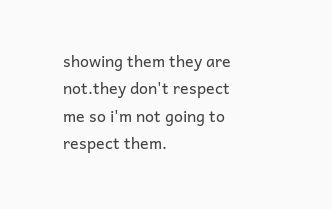showing them they are not.they don't respect me so i'm not going to respect them.